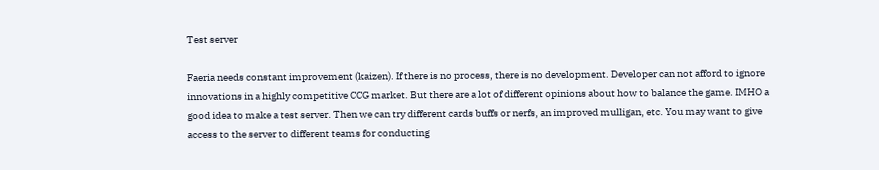Test server

Faeria needs constant improvement (kaizen). If there is no process, there is no development. Developer can not afford to ignore innovations in a highly competitive CCG market. But there are a lot of different opinions about how to balance the game. IMHO a good idea to make a test server. Then we can try different cards buffs or nerfs, an improved mulligan, etc. You may want to give access to the server to different teams for conducting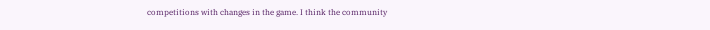competitions with changes in the game. I think the community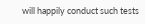will happily conduct such tests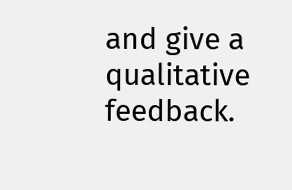and give a qualitative feedback.